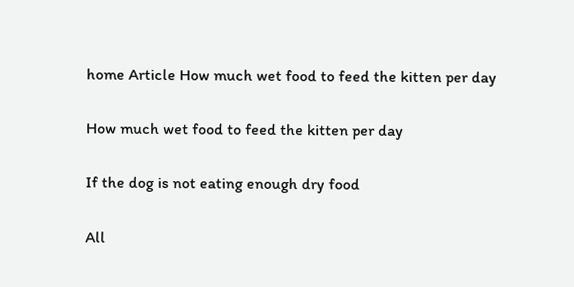home Article How much wet food to feed the kitten per day

How much wet food to feed the kitten per day

If the dog is not eating enough dry food

All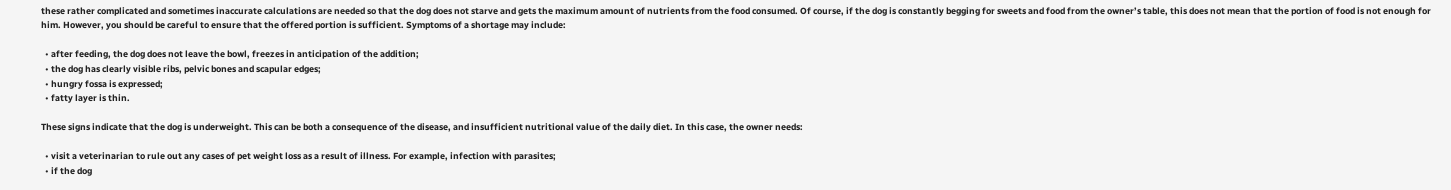these rather complicated and sometimes inaccurate calculations are needed so that the dog does not starve and gets the maximum amount of nutrients from the food consumed. Of course, if the dog is constantly begging for sweets and food from the owner’s table, this does not mean that the portion of food is not enough for him. However, you should be careful to ensure that the offered portion is sufficient. Symptoms of a shortage may include:

  • after feeding, the dog does not leave the bowl, freezes in anticipation of the addition;
  • the dog has clearly visible ribs, pelvic bones and scapular edges;
  • hungry fossa is expressed;
  • fatty layer is thin.

These signs indicate that the dog is underweight. This can be both a consequence of the disease, and insufficient nutritional value of the daily diet. In this case, the owner needs:

  • visit a veterinarian to rule out any cases of pet weight loss as a result of illness. For example, infection with parasites;
  • if the dog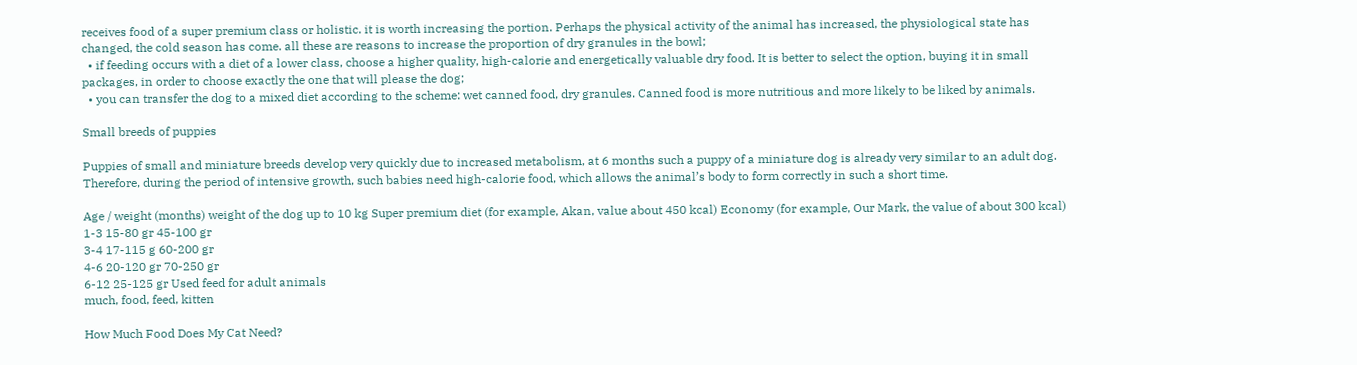receives food of a super premium class or holistic. it is worth increasing the portion. Perhaps the physical activity of the animal has increased, the physiological state has changed, the cold season has come. all these are reasons to increase the proportion of dry granules in the bowl;
  • if feeding occurs with a diet of a lower class, choose a higher quality, high-calorie and energetically valuable dry food. It is better to select the option, buying it in small packages, in order to choose exactly the one that will please the dog;
  • you can transfer the dog to a mixed diet according to the scheme: wet canned food, dry granules. Canned food is more nutritious and more likely to be liked by animals.

Small breeds of puppies

Puppies of small and miniature breeds develop very quickly due to increased metabolism, at 6 months such a puppy of a miniature dog is already very similar to an adult dog. Therefore, during the period of intensive growth, such babies need high-calorie food, which allows the animal’s body to form correctly in such a short time.

Age / weight (months) weight of the dog up to 10 kg Super premium diet (for example, Akan, value about 450 kcal) Economy (for example, Our Mark, the value of about 300 kcal)
1-3 15-80 gr 45-100 gr
3-4 17-115 g 60-200 gr
4-6 20-120 gr 70-250 gr
6-12 25-125 gr Used feed for adult animals
much, food, feed, kitten

How Much Food Does My Cat Need?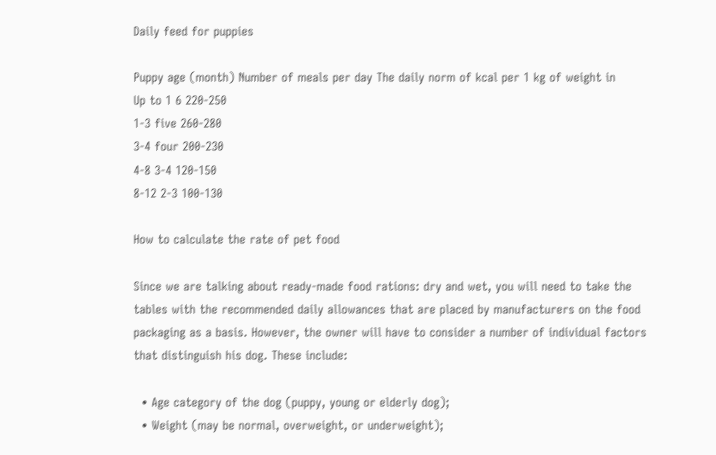Daily feed for puppies

Puppy age (month) Number of meals per day The daily norm of kcal per 1 kg of weight in
Up to 1 6 220-250
1-3 five 260-280
3-4 four 200-230
4-8 3-4 120-150
8-12 2-3 100-130

How to calculate the rate of pet food

Since we are talking about ready-made food rations: dry and wet, you will need to take the tables with the recommended daily allowances that are placed by manufacturers on the food packaging as a basis. However, the owner will have to consider a number of individual factors that distinguish his dog. These include:

  • Age category of the dog (puppy, young or elderly dog);
  • Weight (may be normal, overweight, or underweight);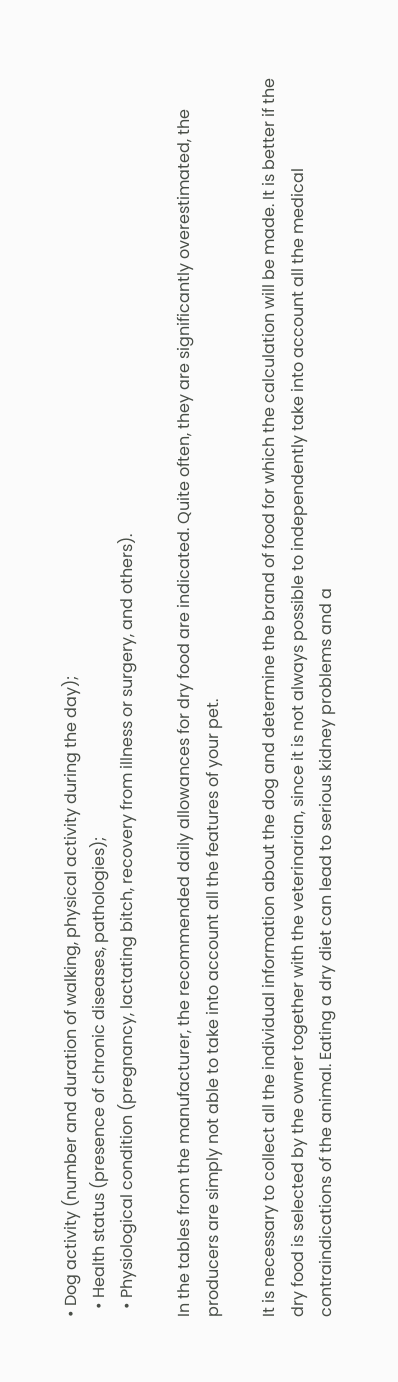• Dog activity (number and duration of walking, physical activity during the day);
  • Health status (presence of chronic diseases, pathologies);
  • Physiological condition (pregnancy, lactating bitch, recovery from illness or surgery, and others).

In the tables from the manufacturer, the recommended daily allowances for dry food are indicated. Quite often, they are significantly overestimated, the producers are simply not able to take into account all the features of your pet.

It is necessary to collect all the individual information about the dog and determine the brand of food for which the calculation will be made. It is better if the dry food is selected by the owner together with the veterinarian, since it is not always possible to independently take into account all the medical contraindications of the animal. Eating a dry diet can lead to serious kidney problems and a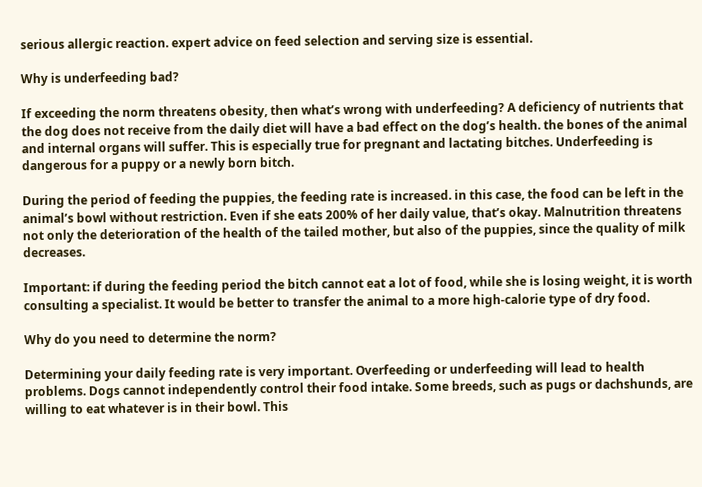serious allergic reaction. expert advice on feed selection and serving size is essential.

Why is underfeeding bad?

If exceeding the norm threatens obesity, then what’s wrong with underfeeding? A deficiency of nutrients that the dog does not receive from the daily diet will have a bad effect on the dog’s health. the bones of the animal and internal organs will suffer. This is especially true for pregnant and lactating bitches. Underfeeding is dangerous for a puppy or a newly born bitch.

During the period of feeding the puppies, the feeding rate is increased. in this case, the food can be left in the animal’s bowl without restriction. Even if she eats 200% of her daily value, that’s okay. Malnutrition threatens not only the deterioration of the health of the tailed mother, but also of the puppies, since the quality of milk decreases.

Important: if during the feeding period the bitch cannot eat a lot of food, while she is losing weight, it is worth consulting a specialist. It would be better to transfer the animal to a more high-calorie type of dry food.

Why do you need to determine the norm?

Determining your daily feeding rate is very important. Overfeeding or underfeeding will lead to health problems. Dogs cannot independently control their food intake. Some breeds, such as pugs or dachshunds, are willing to eat whatever is in their bowl. This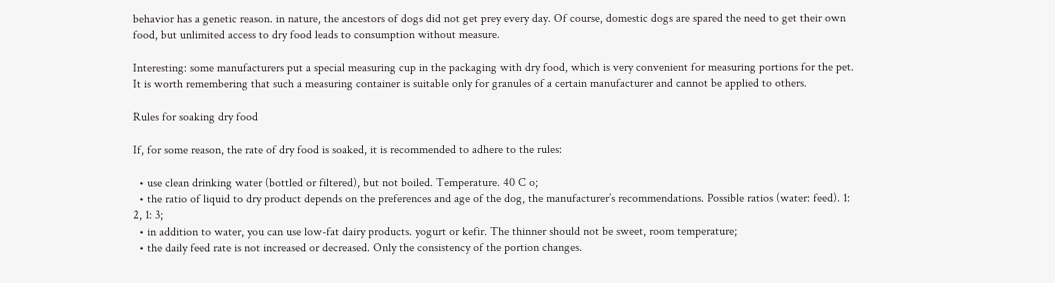behavior has a genetic reason. in nature, the ancestors of dogs did not get prey every day. Of course, domestic dogs are spared the need to get their own food, but unlimited access to dry food leads to consumption without measure.

Interesting: some manufacturers put a special measuring cup in the packaging with dry food, which is very convenient for measuring portions for the pet. It is worth remembering that such a measuring container is suitable only for granules of a certain manufacturer and cannot be applied to others.

Rules for soaking dry food

If, for some reason, the rate of dry food is soaked, it is recommended to adhere to the rules:

  • use clean drinking water (bottled or filtered), but not boiled. Temperature. 40 C o;
  • the ratio of liquid to dry product depends on the preferences and age of the dog, the manufacturer’s recommendations. Possible ratios (water: feed). 1: 2, 1: 3;
  • in addition to water, you can use low-fat dairy products. yogurt or kefir. The thinner should not be sweet, room temperature;
  • the daily feed rate is not increased or decreased. Only the consistency of the portion changes.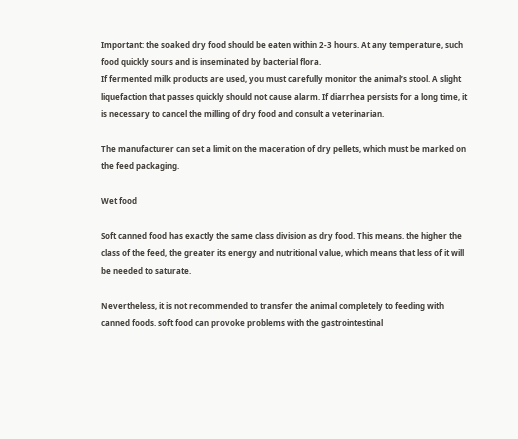Important: the soaked dry food should be eaten within 2-3 hours. At any temperature, such food quickly sours and is inseminated by bacterial flora.
If fermented milk products are used, you must carefully monitor the animal’s stool. A slight liquefaction that passes quickly should not cause alarm. If diarrhea persists for a long time, it is necessary to cancel the milling of dry food and consult a veterinarian.

The manufacturer can set a limit on the maceration of dry pellets, which must be marked on the feed packaging.

Wet food

Soft canned food has exactly the same class division as dry food. This means. the higher the class of the feed, the greater its energy and nutritional value, which means that less of it will be needed to saturate.

Nevertheless, it is not recommended to transfer the animal completely to feeding with canned foods. soft food can provoke problems with the gastrointestinal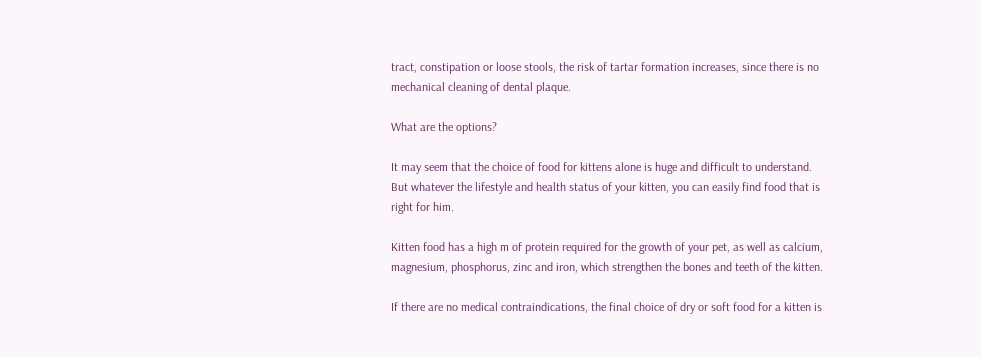tract, constipation or loose stools, the risk of tartar formation increases, since there is no mechanical cleaning of dental plaque.

What are the options?

It may seem that the choice of food for kittens alone is huge and difficult to understand. But whatever the lifestyle and health status of your kitten, you can easily find food that is right for him.

Kitten food has a high m of protein required for the growth of your pet, as well as calcium, magnesium, phosphorus, zinc and iron, which strengthen the bones and teeth of the kitten.

If there are no medical contraindications, the final choice of dry or soft food for a kitten is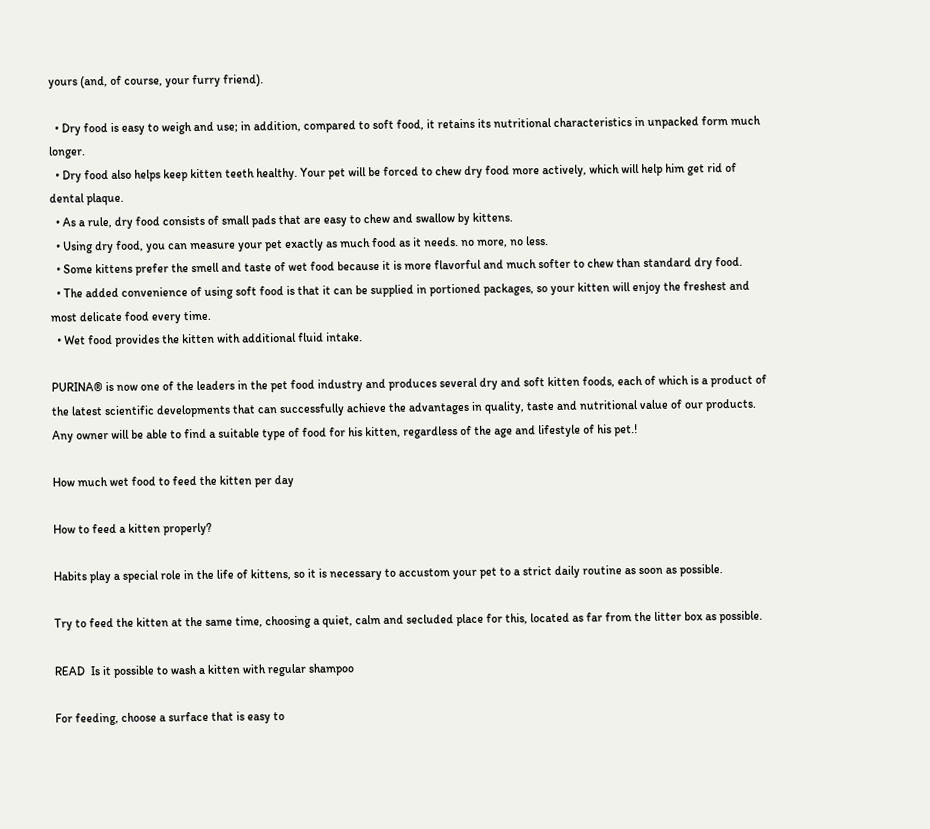yours (and, of course, your furry friend).

  • Dry food is easy to weigh and use; in addition, compared to soft food, it retains its nutritional characteristics in unpacked form much longer.
  • Dry food also helps keep kitten teeth healthy. Your pet will be forced to chew dry food more actively, which will help him get rid of dental plaque.
  • As a rule, dry food consists of small pads that are easy to chew and swallow by kittens.
  • Using dry food, you can measure your pet exactly as much food as it needs. no more, no less.
  • Some kittens prefer the smell and taste of wet food because it is more flavorful and much softer to chew than standard dry food.
  • The added convenience of using soft food is that it can be supplied in portioned packages, so your kitten will enjoy the freshest and most delicate food every time.
  • Wet food provides the kitten with additional fluid intake.

PURINA® is now one of the leaders in the pet food industry and produces several dry and soft kitten foods, each of which is a product of the latest scientific developments that can successfully achieve the advantages in quality, taste and nutritional value of our products. Any owner will be able to find a suitable type of food for his kitten, regardless of the age and lifestyle of his pet.!

How much wet food to feed the kitten per day

How to feed a kitten properly?

Habits play a special role in the life of kittens, so it is necessary to accustom your pet to a strict daily routine as soon as possible.

Try to feed the kitten at the same time, choosing a quiet, calm and secluded place for this, located as far from the litter box as possible.

READ  Is it possible to wash a kitten with regular shampoo

For feeding, choose a surface that is easy to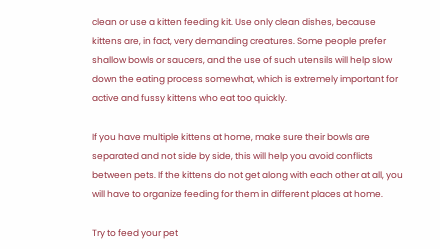clean or use a kitten feeding kit. Use only clean dishes, because kittens are, in fact, very demanding creatures. Some people prefer shallow bowls or saucers, and the use of such utensils will help slow down the eating process somewhat, which is extremely important for active and fussy kittens who eat too quickly.

If you have multiple kittens at home, make sure their bowls are separated and not side by side, this will help you avoid conflicts between pets. If the kittens do not get along with each other at all, you will have to organize feeding for them in different places at home.

Try to feed your pet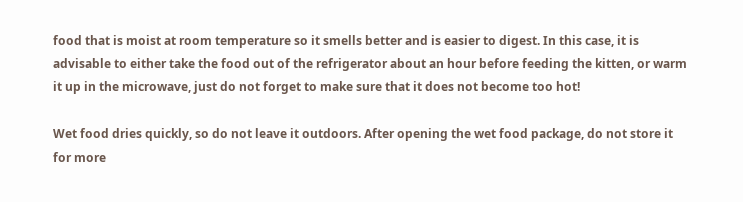food that is moist at room temperature so it smells better and is easier to digest. In this case, it is advisable to either take the food out of the refrigerator about an hour before feeding the kitten, or warm it up in the microwave, just do not forget to make sure that it does not become too hot!

Wet food dries quickly, so do not leave it outdoors. After opening the wet food package, do not store it for more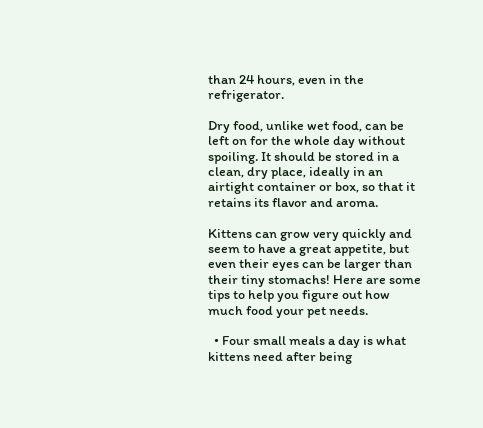than 24 hours, even in the refrigerator.

Dry food, unlike wet food, can be left on for the whole day without spoiling. It should be stored in a clean, dry place, ideally in an airtight container or box, so that it retains its flavor and aroma.

Kittens can grow very quickly and seem to have a great appetite, but even their eyes can be larger than their tiny stomachs! Here are some tips to help you figure out how much food your pet needs.

  • Four small meals a day is what kittens need after being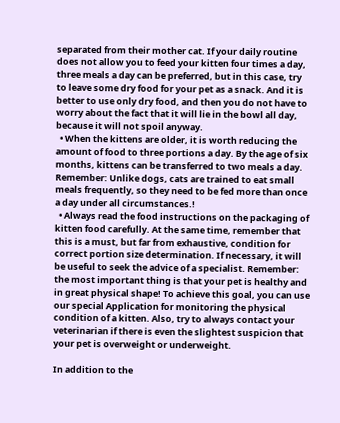separated from their mother cat. If your daily routine does not allow you to feed your kitten four times a day, three meals a day can be preferred, but in this case, try to leave some dry food for your pet as a snack. And it is better to use only dry food, and then you do not have to worry about the fact that it will lie in the bowl all day, because it will not spoil anyway.
  • When the kittens are older, it is worth reducing the amount of food to three portions a day. By the age of six months, kittens can be transferred to two meals a day. Remember: Unlike dogs, cats are trained to eat small meals frequently, so they need to be fed more than once a day under all circumstances.!
  • Always read the food instructions on the packaging of kitten food carefully. At the same time, remember that this is a must, but far from exhaustive, condition for correct portion size determination. If necessary, it will be useful to seek the advice of a specialist. Remember: the most important thing is that your pet is healthy and in great physical shape! To achieve this goal, you can use our special Application for monitoring the physical condition of a kitten. Also, try to always contact your veterinarian if there is even the slightest suspicion that your pet is overweight or underweight.

In addition to the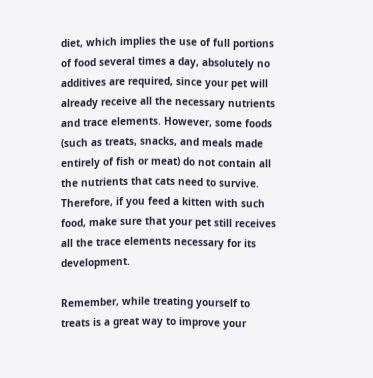diet, which implies the use of full portions of food several times a day, absolutely no additives are required, since your pet will already receive all the necessary nutrients and trace elements. However, some foods (such as treats, snacks, and meals made entirely of fish or meat) do not contain all the nutrients that cats need to survive. Therefore, if you feed a kitten with such food, make sure that your pet still receives all the trace elements necessary for its development.

Remember, while treating yourself to treats is a great way to improve your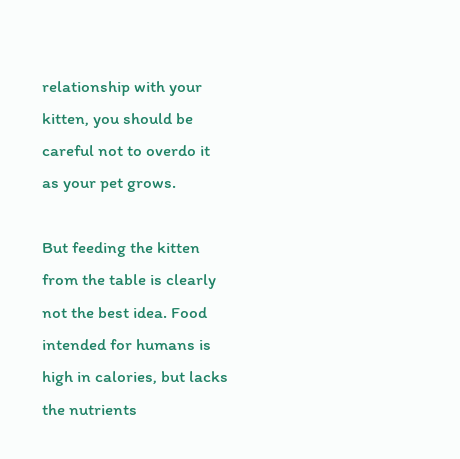relationship with your kitten, you should be careful not to overdo it as your pet grows.

But feeding the kitten from the table is clearly not the best idea. Food intended for humans is high in calories, but lacks the nutrients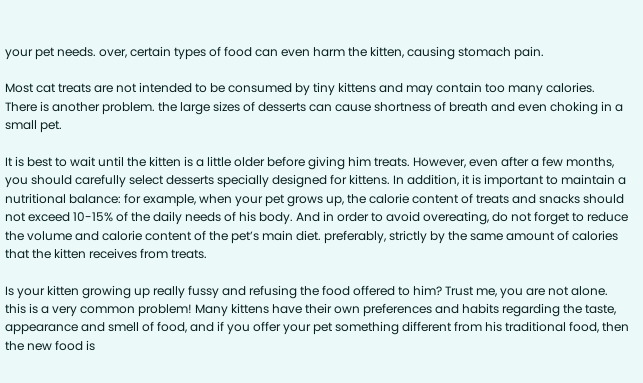your pet needs. over, certain types of food can even harm the kitten, causing stomach pain.

Most cat treats are not intended to be consumed by tiny kittens and may contain too many calories. There is another problem. the large sizes of desserts can cause shortness of breath and even choking in a small pet.

It is best to wait until the kitten is a little older before giving him treats. However, even after a few months, you should carefully select desserts specially designed for kittens. In addition, it is important to maintain a nutritional balance: for example, when your pet grows up, the calorie content of treats and snacks should not exceed 10-15% of the daily needs of his body. And in order to avoid overeating, do not forget to reduce the volume and calorie content of the pet’s main diet. preferably, strictly by the same amount of calories that the kitten receives from treats.

Is your kitten growing up really fussy and refusing the food offered to him? Trust me, you are not alone. this is a very common problem! Many kittens have their own preferences and habits regarding the taste, appearance and smell of food, and if you offer your pet something different from his traditional food, then the new food is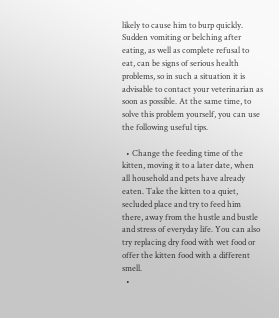likely to cause him to burp quickly. Sudden vomiting or belching after eating, as well as complete refusal to eat, can be signs of serious health problems, so in such a situation it is advisable to contact your veterinarian as soon as possible. At the same time, to solve this problem yourself, you can use the following useful tips.

  • Change the feeding time of the kitten, moving it to a later date, when all household and pets have already eaten. Take the kitten to a quiet, secluded place and try to feed him there, away from the hustle and bustle and stress of everyday life. You can also try replacing dry food with wet food or offer the kitten food with a different smell.
  •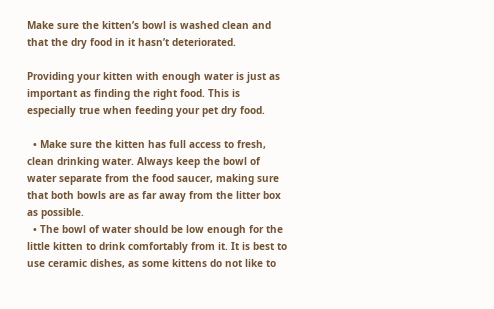Make sure the kitten’s bowl is washed clean and that the dry food in it hasn’t deteriorated.

Providing your kitten with enough water is just as important as finding the right food. This is especially true when feeding your pet dry food.

  • Make sure the kitten has full access to fresh, clean drinking water. Always keep the bowl of water separate from the food saucer, making sure that both bowls are as far away from the litter box as possible.
  • The bowl of water should be low enough for the little kitten to drink comfortably from it. It is best to use ceramic dishes, as some kittens do not like to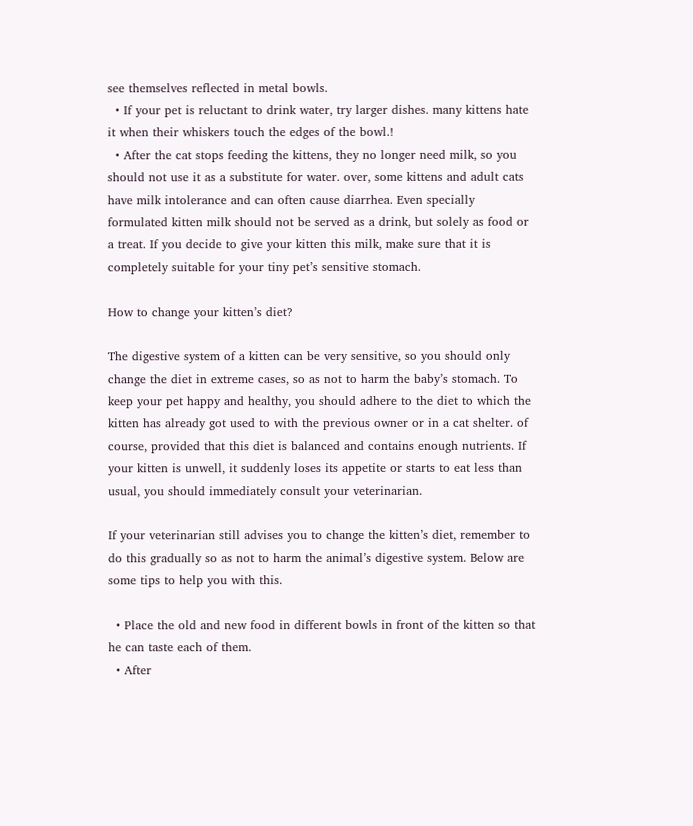see themselves reflected in metal bowls.
  • If your pet is reluctant to drink water, try larger dishes. many kittens hate it when their whiskers touch the edges of the bowl.!
  • After the cat stops feeding the kittens, they no longer need milk, so you should not use it as a substitute for water. over, some kittens and adult cats have milk intolerance and can often cause diarrhea. Even specially formulated kitten milk should not be served as a drink, but solely as food or a treat. If you decide to give your kitten this milk, make sure that it is completely suitable for your tiny pet’s sensitive stomach.

How to change your kitten’s diet?

The digestive system of a kitten can be very sensitive, so you should only change the diet in extreme cases, so as not to harm the baby’s stomach. To keep your pet happy and healthy, you should adhere to the diet to which the kitten has already got used to with the previous owner or in a cat shelter. of course, provided that this diet is balanced and contains enough nutrients. If your kitten is unwell, it suddenly loses its appetite or starts to eat less than usual, you should immediately consult your veterinarian.

If your veterinarian still advises you to change the kitten’s diet, remember to do this gradually so as not to harm the animal’s digestive system. Below are some tips to help you with this.

  • Place the old and new food in different bowls in front of the kitten so that he can taste each of them.
  • After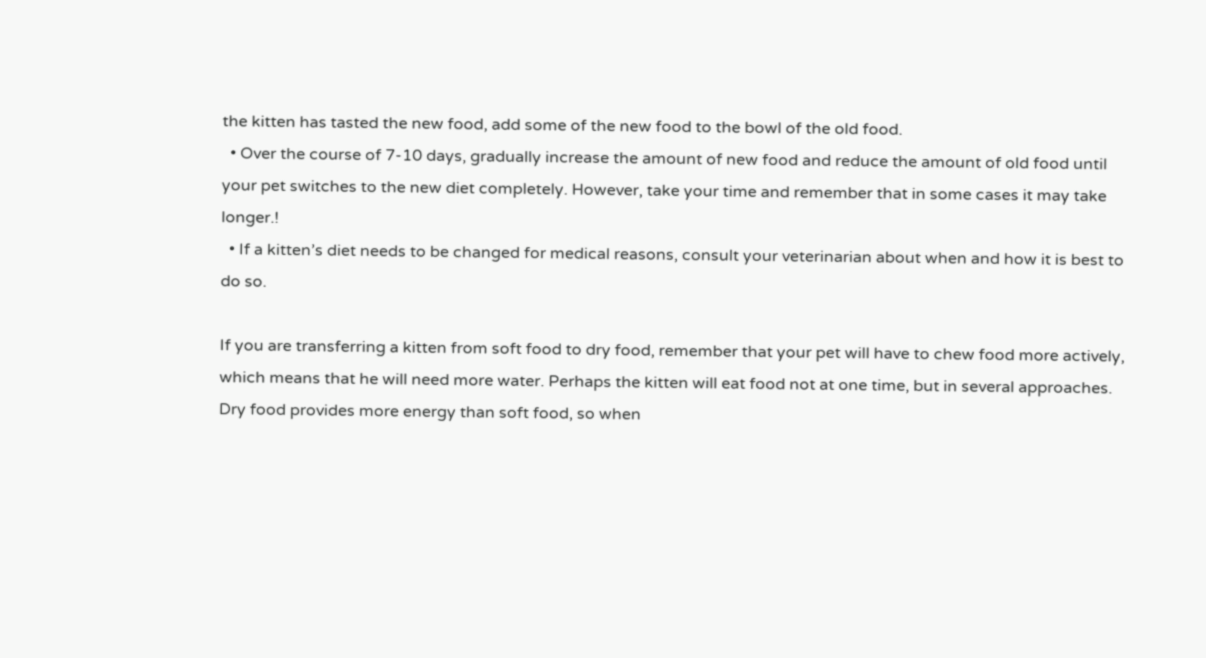the kitten has tasted the new food, add some of the new food to the bowl of the old food.
  • Over the course of 7-10 days, gradually increase the amount of new food and reduce the amount of old food until your pet switches to the new diet completely. However, take your time and remember that in some cases it may take longer.!
  • If a kitten’s diet needs to be changed for medical reasons, consult your veterinarian about when and how it is best to do so.

If you are transferring a kitten from soft food to dry food, remember that your pet will have to chew food more actively, which means that he will need more water. Perhaps the kitten will eat food not at one time, but in several approaches. Dry food provides more energy than soft food, so when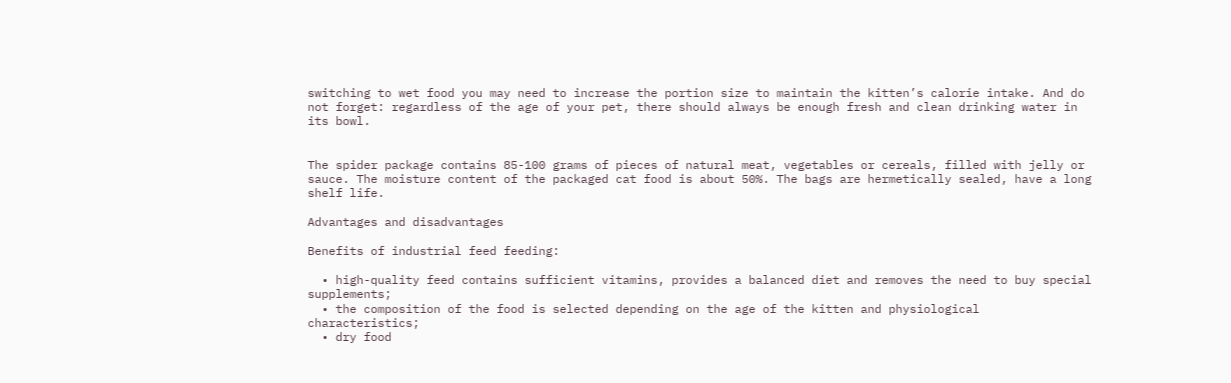switching to wet food you may need to increase the portion size to maintain the kitten’s calorie intake. And do not forget: regardless of the age of your pet, there should always be enough fresh and clean drinking water in its bowl.


The spider package contains 85-100 grams of pieces of natural meat, vegetables or cereals, filled with jelly or sauce. The moisture content of the packaged cat food is about 50%. The bags are hermetically sealed, have a long shelf life.

Advantages and disadvantages

Benefits of industrial feed feeding:

  • high-quality feed contains sufficient vitamins, provides a balanced diet and removes the need to buy special supplements;
  • the composition of the food is selected depending on the age of the kitten and physiological characteristics;
  • dry food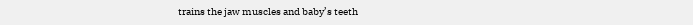trains the jaw muscles and baby’s teeth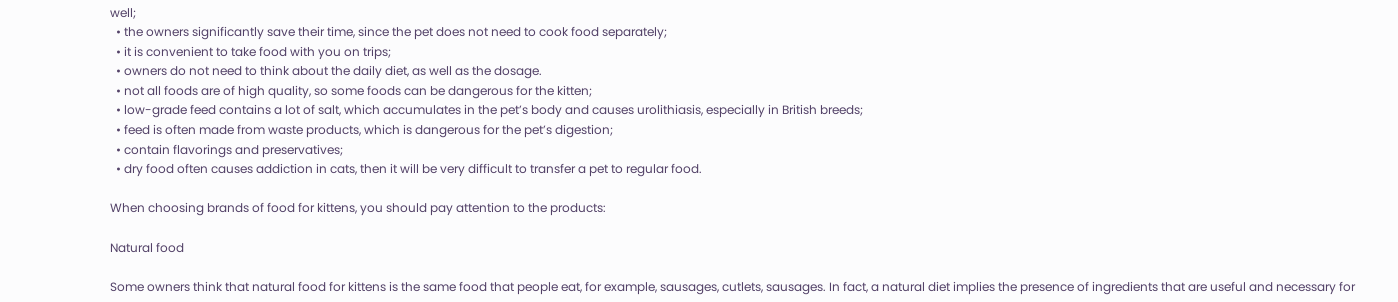well;
  • the owners significantly save their time, since the pet does not need to cook food separately;
  • it is convenient to take food with you on trips;
  • owners do not need to think about the daily diet, as well as the dosage.
  • not all foods are of high quality, so some foods can be dangerous for the kitten;
  • low-grade feed contains a lot of salt, which accumulates in the pet’s body and causes urolithiasis, especially in British breeds;
  • feed is often made from waste products, which is dangerous for the pet’s digestion;
  • contain flavorings and preservatives;
  • dry food often causes addiction in cats, then it will be very difficult to transfer a pet to regular food.

When choosing brands of food for kittens, you should pay attention to the products:

Natural food

Some owners think that natural food for kittens is the same food that people eat, for example, sausages, cutlets, sausages. In fact, a natural diet implies the presence of ingredients that are useful and necessary for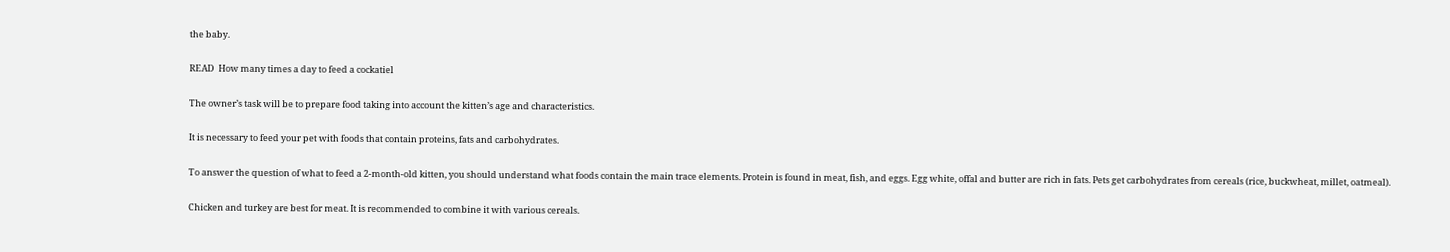the baby.

READ  How many times a day to feed a cockatiel

The owner’s task will be to prepare food taking into account the kitten’s age and characteristics.

It is necessary to feed your pet with foods that contain proteins, fats and carbohydrates.

To answer the question of what to feed a 2-month-old kitten, you should understand what foods contain the main trace elements. Protein is found in meat, fish, and eggs. Egg white, offal and butter are rich in fats. Pets get carbohydrates from cereals (rice, buckwheat, millet, oatmeal).

Chicken and turkey are best for meat. It is recommended to combine it with various cereals.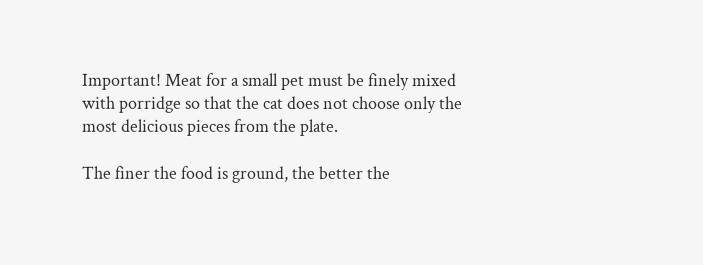Important! Meat for a small pet must be finely mixed with porridge so that the cat does not choose only the most delicious pieces from the plate.

The finer the food is ground, the better the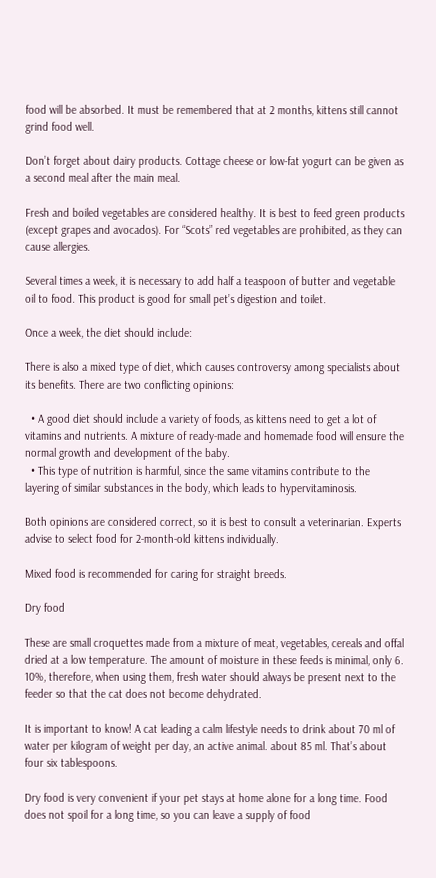food will be absorbed. It must be remembered that at 2 months, kittens still cannot grind food well.

Don’t forget about dairy products. Cottage cheese or low-fat yogurt can be given as a second meal after the main meal.

Fresh and boiled vegetables are considered healthy. It is best to feed green products (except grapes and avocados). For “Scots” red vegetables are prohibited, as they can cause allergies.

Several times a week, it is necessary to add half a teaspoon of butter and vegetable oil to food. This product is good for small pet’s digestion and toilet.

Once a week, the diet should include:

There is also a mixed type of diet, which causes controversy among specialists about its benefits. There are two conflicting opinions:

  • A good diet should include a variety of foods, as kittens need to get a lot of vitamins and nutrients. A mixture of ready-made and homemade food will ensure the normal growth and development of the baby.
  • This type of nutrition is harmful, since the same vitamins contribute to the layering of similar substances in the body, which leads to hypervitaminosis.

Both opinions are considered correct, so it is best to consult a veterinarian. Experts advise to select food for 2-month-old kittens individually.

Mixed food is recommended for caring for straight breeds.

Dry food

These are small croquettes made from a mixture of meat, vegetables, cereals and offal dried at a low temperature. The amount of moisture in these feeds is minimal, only 6. 10%, therefore, when using them, fresh water should always be present next to the feeder so that the cat does not become dehydrated.

It is important to know! A cat leading a calm lifestyle needs to drink about 70 ml of water per kilogram of weight per day, an active animal. about 85 ml. That’s about four six tablespoons.

Dry food is very convenient if your pet stays at home alone for a long time. Food does not spoil for a long time, so you can leave a supply of food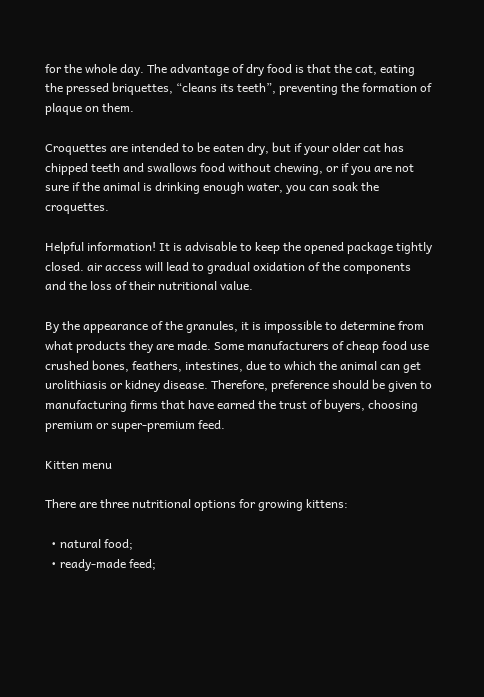for the whole day. The advantage of dry food is that the cat, eating the pressed briquettes, “cleans its teeth”, preventing the formation of plaque on them.

Croquettes are intended to be eaten dry, but if your older cat has chipped teeth and swallows food without chewing, or if you are not sure if the animal is drinking enough water, you can soak the croquettes.

Helpful information! It is advisable to keep the opened package tightly closed. air access will lead to gradual oxidation of the components and the loss of their nutritional value.

By the appearance of the granules, it is impossible to determine from what products they are made. Some manufacturers of cheap food use crushed bones, feathers, intestines, due to which the animal can get urolithiasis or kidney disease. Therefore, preference should be given to manufacturing firms that have earned the trust of buyers, choosing premium or super-premium feed.

Kitten menu

There are three nutritional options for growing kittens:

  • natural food;
  • ready-made feed;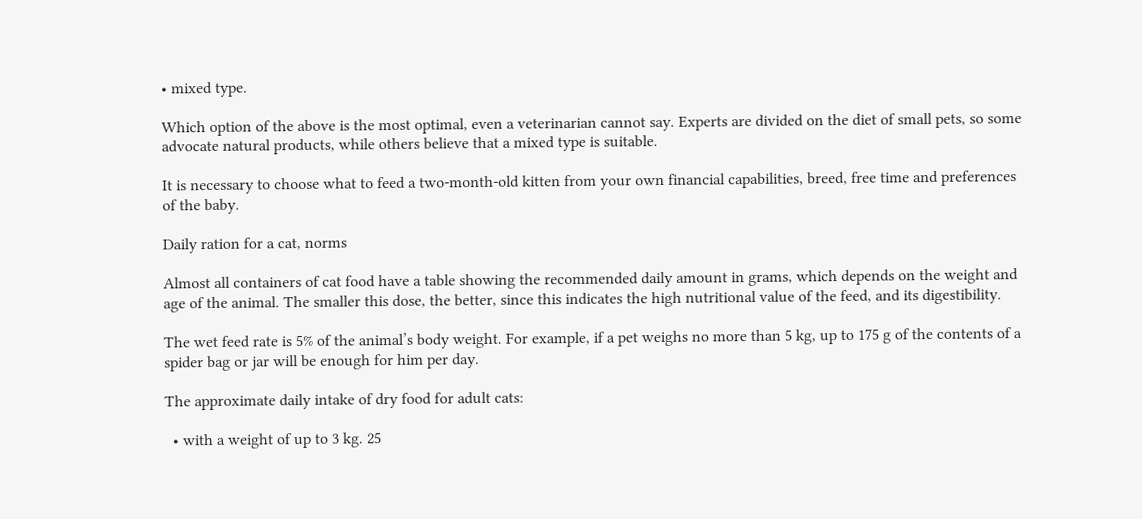• mixed type.

Which option of the above is the most optimal, even a veterinarian cannot say. Experts are divided on the diet of small pets, so some advocate natural products, while others believe that a mixed type is suitable.

It is necessary to choose what to feed a two-month-old kitten from your own financial capabilities, breed, free time and preferences of the baby.

Daily ration for a cat, norms

Almost all containers of cat food have a table showing the recommended daily amount in grams, which depends on the weight and age of the animal. The smaller this dose, the better, since this indicates the high nutritional value of the feed, and its digestibility.

The wet feed rate is 5% of the animal’s body weight. For example, if a pet weighs no more than 5 kg, up to 175 g of the contents of a spider bag or jar will be enough for him per day.

The approximate daily intake of dry food for adult cats:

  • with a weight of up to 3 kg. 25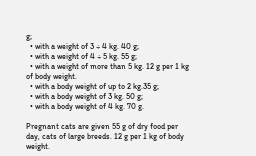g;
  • with a weight of 3 ÷ 4 kg. 40 g;
  • with a weight of 4 ÷ 5 kg. 55 g;
  • with a weight of more than 5 kg. 12 g per 1 kg of body weight.
  • with a body weight of up to 2 kg.35 g;
  • with a body weight of 3 kg. 50 g;
  • with a body weight of 4 kg. 70 g.

Pregnant cats are given 55 g of dry food per day, cats of large breeds. 12 g per 1 kg of body weight.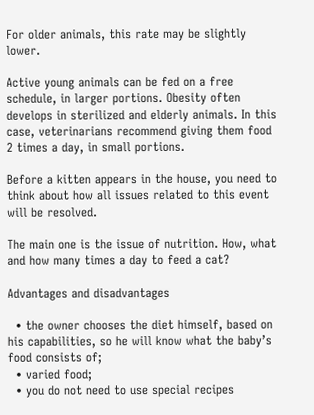For older animals, this rate may be slightly lower.

Active young animals can be fed on a free schedule, in larger portions. Obesity often develops in sterilized and elderly animals. In this case, veterinarians recommend giving them food 2 times a day, in small portions.

Before a kitten appears in the house, you need to think about how all issues related to this event will be resolved.

The main one is the issue of nutrition. How, what and how many times a day to feed a cat?

Advantages and disadvantages

  • the owner chooses the diet himself, based on his capabilities, so he will know what the baby’s food consists of;
  • varied food;
  • you do not need to use special recipes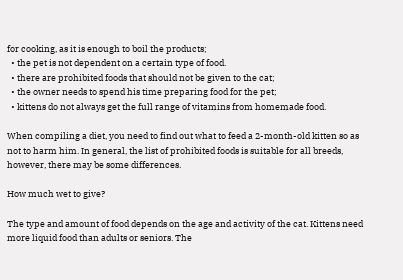for cooking, as it is enough to boil the products;
  • the pet is not dependent on a certain type of food.
  • there are prohibited foods that should not be given to the cat;
  • the owner needs to spend his time preparing food for the pet;
  • kittens do not always get the full range of vitamins from homemade food.

When compiling a diet, you need to find out what to feed a 2-month-old kitten so as not to harm him. In general, the list of prohibited foods is suitable for all breeds, however, there may be some differences.

How much wet to give?

The type and amount of food depends on the age and activity of the cat. Kittens need more liquid food than adults or seniors. The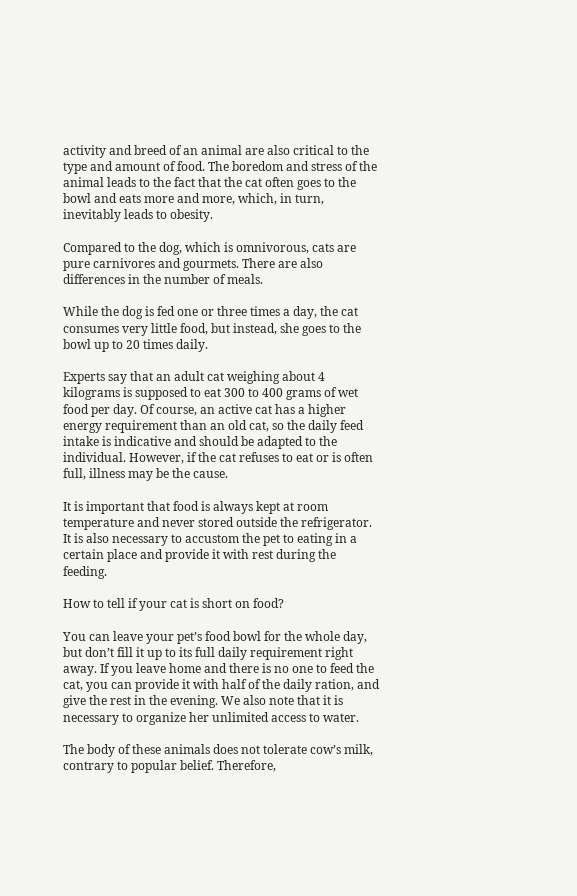activity and breed of an animal are also critical to the type and amount of food. The boredom and stress of the animal leads to the fact that the cat often goes to the bowl and eats more and more, which, in turn, inevitably leads to obesity.

Compared to the dog, which is omnivorous, cats are pure carnivores and gourmets. There are also differences in the number of meals.

While the dog is fed one or three times a day, the cat consumes very little food, but instead, she goes to the bowl up to 20 times daily.

Experts say that an adult cat weighing about 4 kilograms is supposed to eat 300 to 400 grams of wet food per day. Of course, an active cat has a higher energy requirement than an old cat, so the daily feed intake is indicative and should be adapted to the individual. However, if the cat refuses to eat or is often full, illness may be the cause.

It is important that food is always kept at room temperature and never stored outside the refrigerator. It is also necessary to accustom the pet to eating in a certain place and provide it with rest during the feeding.

How to tell if your cat is short on food?

You can leave your pet’s food bowl for the whole day, but don’t fill it up to its full daily requirement right away. If you leave home and there is no one to feed the cat, you can provide it with half of the daily ration, and give the rest in the evening. We also note that it is necessary to organize her unlimited access to water.

The body of these animals does not tolerate cow’s milk, contrary to popular belief. Therefore,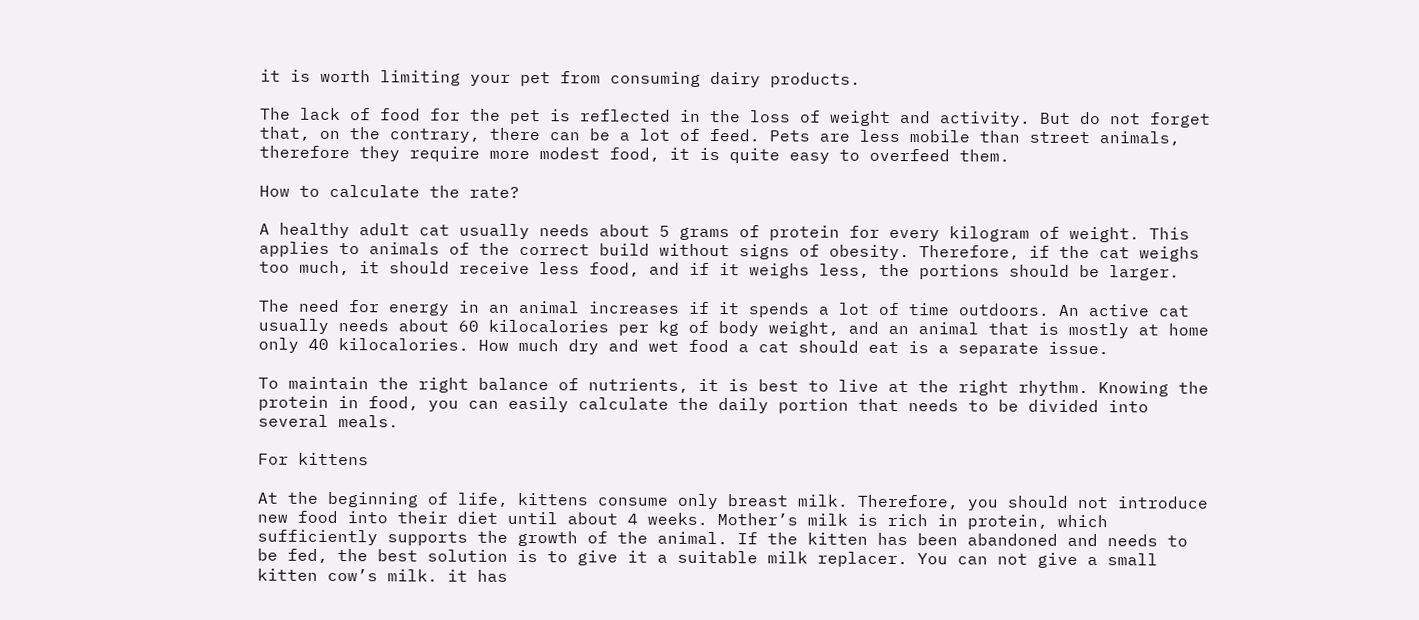it is worth limiting your pet from consuming dairy products.

The lack of food for the pet is reflected in the loss of weight and activity. But do not forget that, on the contrary, there can be a lot of feed. Pets are less mobile than street animals, therefore they require more modest food, it is quite easy to overfeed them.

How to calculate the rate?

A healthy adult cat usually needs about 5 grams of protein for every kilogram of weight. This applies to animals of the correct build without signs of obesity. Therefore, if the cat weighs too much, it should receive less food, and if it weighs less, the portions should be larger.

The need for energy in an animal increases if it spends a lot of time outdoors. An active cat usually needs about 60 kilocalories per kg of body weight, and an animal that is mostly at home only 40 kilocalories. How much dry and wet food a cat should eat is a separate issue.

To maintain the right balance of nutrients, it is best to live at the right rhythm. Knowing the protein in food, you can easily calculate the daily portion that needs to be divided into several meals.

For kittens

At the beginning of life, kittens consume only breast milk. Therefore, you should not introduce new food into their diet until about 4 weeks. Mother’s milk is rich in protein, which sufficiently supports the growth of the animal. If the kitten has been abandoned and needs to be fed, the best solution is to give it a suitable milk replacer. You can not give a small kitten cow’s milk. it has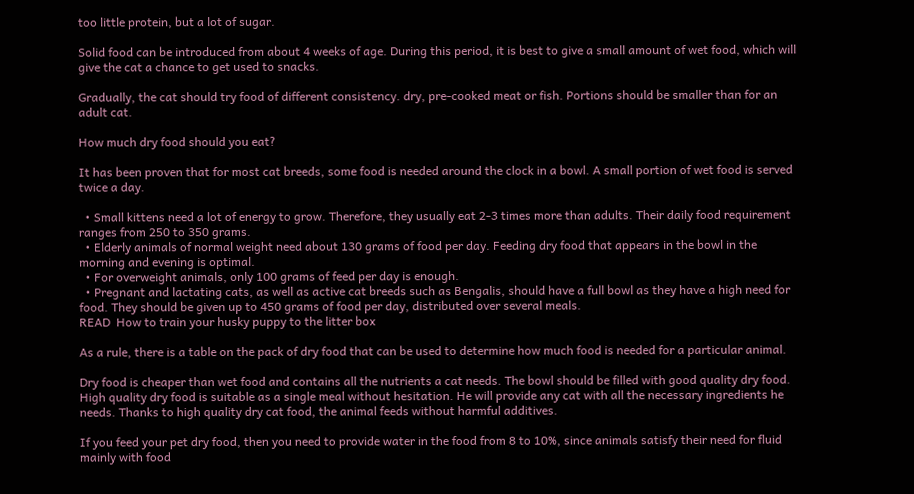too little protein, but a lot of sugar.

Solid food can be introduced from about 4 weeks of age. During this period, it is best to give a small amount of wet food, which will give the cat a chance to get used to snacks.

Gradually, the cat should try food of different consistency. dry, pre-cooked meat or fish. Portions should be smaller than for an adult cat.

How much dry food should you eat?

It has been proven that for most cat breeds, some food is needed around the clock in a bowl. A small portion of wet food is served twice a day.

  • Small kittens need a lot of energy to grow. Therefore, they usually eat 2-3 times more than adults. Their daily food requirement ranges from 250 to 350 grams.
  • Elderly animals of normal weight need about 130 grams of food per day. Feeding dry food that appears in the bowl in the morning and evening is optimal.
  • For overweight animals, only 100 grams of feed per day is enough.
  • Pregnant and lactating cats, as well as active cat breeds such as Bengalis, should have a full bowl as they have a high need for food. They should be given up to 450 grams of food per day, distributed over several meals.
READ  How to train your husky puppy to the litter box

As a rule, there is a table on the pack of dry food that can be used to determine how much food is needed for a particular animal.

Dry food is cheaper than wet food and contains all the nutrients a cat needs. The bowl should be filled with good quality dry food. High quality dry food is suitable as a single meal without hesitation. He will provide any cat with all the necessary ingredients he needs. Thanks to high quality dry cat food, the animal feeds without harmful additives.

If you feed your pet dry food, then you need to provide water in the food from 8 to 10%, since animals satisfy their need for fluid mainly with food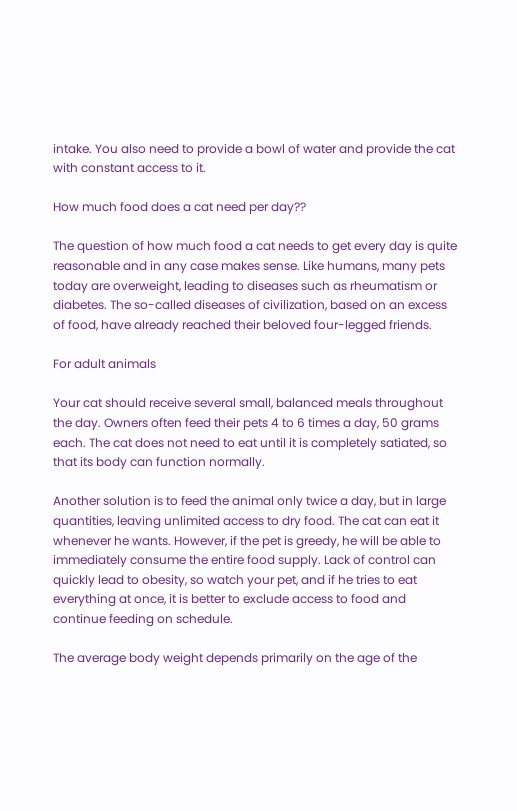intake. You also need to provide a bowl of water and provide the cat with constant access to it.

How much food does a cat need per day??

The question of how much food a cat needs to get every day is quite reasonable and in any case makes sense. Like humans, many pets today are overweight, leading to diseases such as rheumatism or diabetes. The so-called diseases of civilization, based on an excess of food, have already reached their beloved four-legged friends.

For adult animals

Your cat should receive several small, balanced meals throughout the day. Owners often feed their pets 4 to 6 times a day, 50 grams each. The cat does not need to eat until it is completely satiated, so that its body can function normally.

Another solution is to feed the animal only twice a day, but in large quantities, leaving unlimited access to dry food. The cat can eat it whenever he wants. However, if the pet is greedy, he will be able to immediately consume the entire food supply. Lack of control can quickly lead to obesity, so watch your pet, and if he tries to eat everything at once, it is better to exclude access to food and continue feeding on schedule.

The average body weight depends primarily on the age of the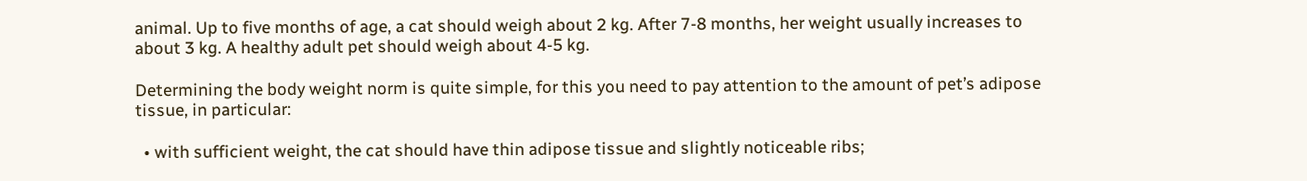animal. Up to five months of age, a cat should weigh about 2 kg. After 7-8 months, her weight usually increases to about 3 kg. A healthy adult pet should weigh about 4-5 kg.

Determining the body weight norm is quite simple, for this you need to pay attention to the amount of pet’s adipose tissue, in particular:

  • with sufficient weight, the cat should have thin adipose tissue and slightly noticeable ribs;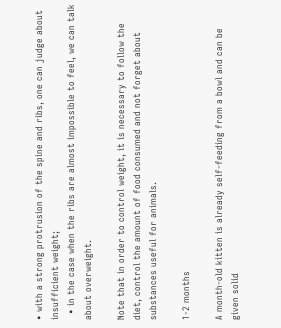• with a strong protrusion of the spine and ribs, one can judge about insufficient weight;
  • in the case when the ribs are almost impossible to feel, we can talk about overweight.

Note that in order to control weight, it is necessary to follow the diet, control the amount of food consumed and not forget about substances useful for animals.

1-2 months

A month-old kitten is already self-feeding from a bowl and can be given solid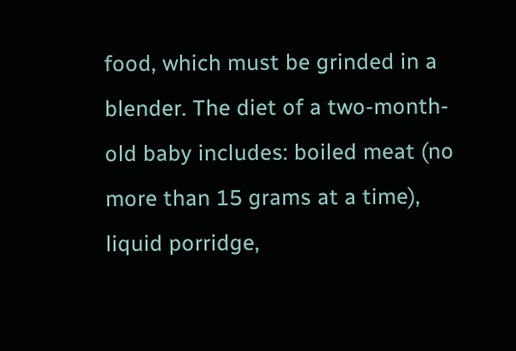food, which must be grinded in a blender. The diet of a two-month-old baby includes: boiled meat (no more than 15 grams at a time), liquid porridge,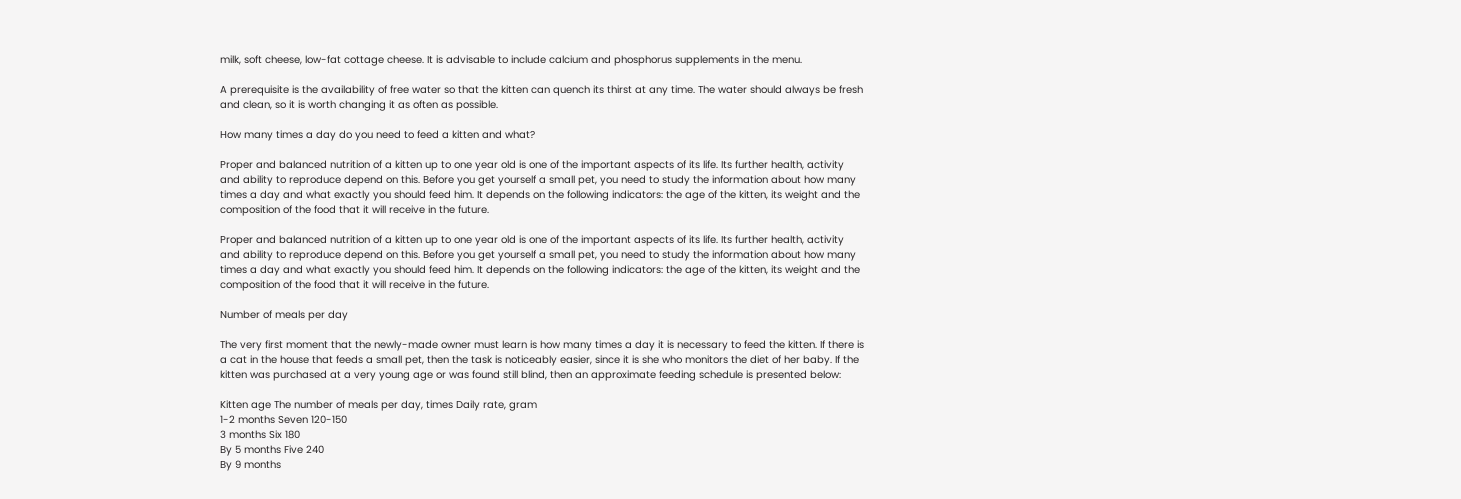milk, soft cheese, low-fat cottage cheese. It is advisable to include calcium and phosphorus supplements in the menu.

A prerequisite is the availability of free water so that the kitten can quench its thirst at any time. The water should always be fresh and clean, so it is worth changing it as often as possible.

How many times a day do you need to feed a kitten and what?

Proper and balanced nutrition of a kitten up to one year old is one of the important aspects of its life. Its further health, activity and ability to reproduce depend on this. Before you get yourself a small pet, you need to study the information about how many times a day and what exactly you should feed him. It depends on the following indicators: the age of the kitten, its weight and the composition of the food that it will receive in the future.

Proper and balanced nutrition of a kitten up to one year old is one of the important aspects of its life. Its further health, activity and ability to reproduce depend on this. Before you get yourself a small pet, you need to study the information about how many times a day and what exactly you should feed him. It depends on the following indicators: the age of the kitten, its weight and the composition of the food that it will receive in the future.

Number of meals per day

The very first moment that the newly-made owner must learn is how many times a day it is necessary to feed the kitten. If there is a cat in the house that feeds a small pet, then the task is noticeably easier, since it is she who monitors the diet of her baby. If the kitten was purchased at a very young age or was found still blind, then an approximate feeding schedule is presented below:

Kitten age The number of meals per day, times Daily rate, gram
1-2 months Seven 120-150
3 months Six 180
By 5 months Five 240
By 9 months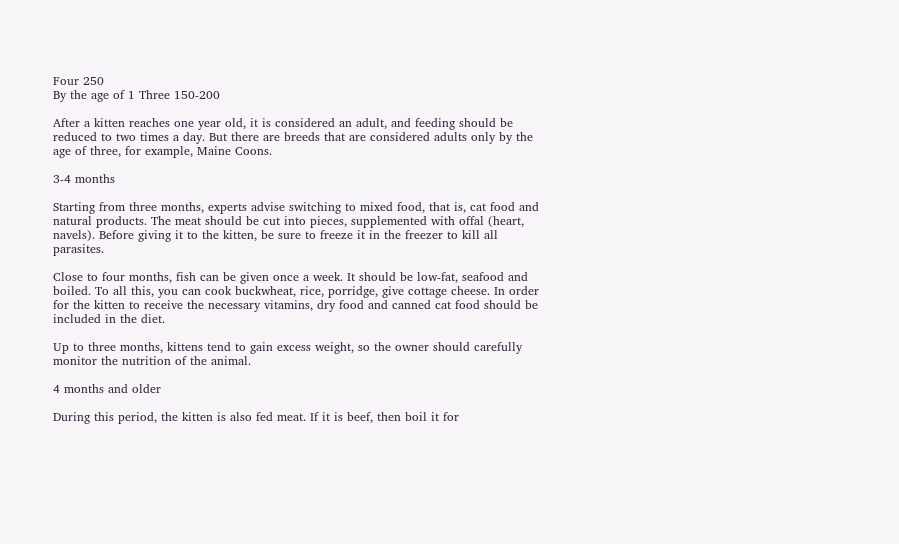Four 250
By the age of 1 Three 150-200

After a kitten reaches one year old, it is considered an adult, and feeding should be reduced to two times a day. But there are breeds that are considered adults only by the age of three, for example, Maine Coons.

3-4 months

Starting from three months, experts advise switching to mixed food, that is, cat food and natural products. The meat should be cut into pieces, supplemented with offal (heart, navels). Before giving it to the kitten, be sure to freeze it in the freezer to kill all parasites.

Close to four months, fish can be given once a week. It should be low-fat, seafood and boiled. To all this, you can cook buckwheat, rice, porridge, give cottage cheese. In order for the kitten to receive the necessary vitamins, dry food and canned cat food should be included in the diet.

Up to three months, kittens tend to gain excess weight, so the owner should carefully monitor the nutrition of the animal.

4 months and older

During this period, the kitten is also fed meat. If it is beef, then boil it for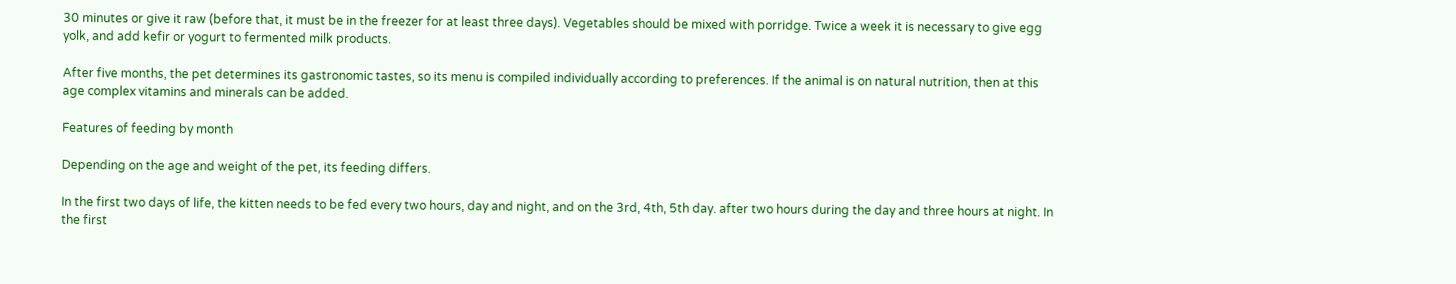30 minutes or give it raw (before that, it must be in the freezer for at least three days). Vegetables should be mixed with porridge. Twice a week it is necessary to give egg yolk, and add kefir or yogurt to fermented milk products.

After five months, the pet determines its gastronomic tastes, so its menu is compiled individually according to preferences. If the animal is on natural nutrition, then at this age complex vitamins and minerals can be added.

Features of feeding by month

Depending on the age and weight of the pet, its feeding differs.

In the first two days of life, the kitten needs to be fed every two hours, day and night, and on the 3rd, 4th, 5th day. after two hours during the day and three hours at night. In the first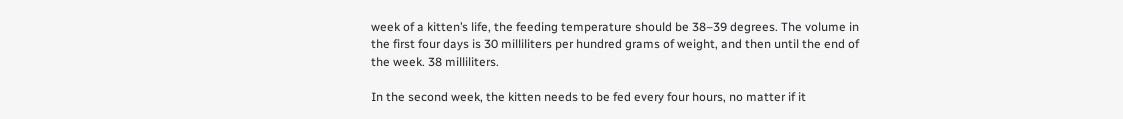week of a kitten’s life, the feeding temperature should be 38–39 degrees. The volume in the first four days is 30 milliliters per hundred grams of weight, and then until the end of the week. 38 milliliters.

In the second week, the kitten needs to be fed every four hours, no matter if it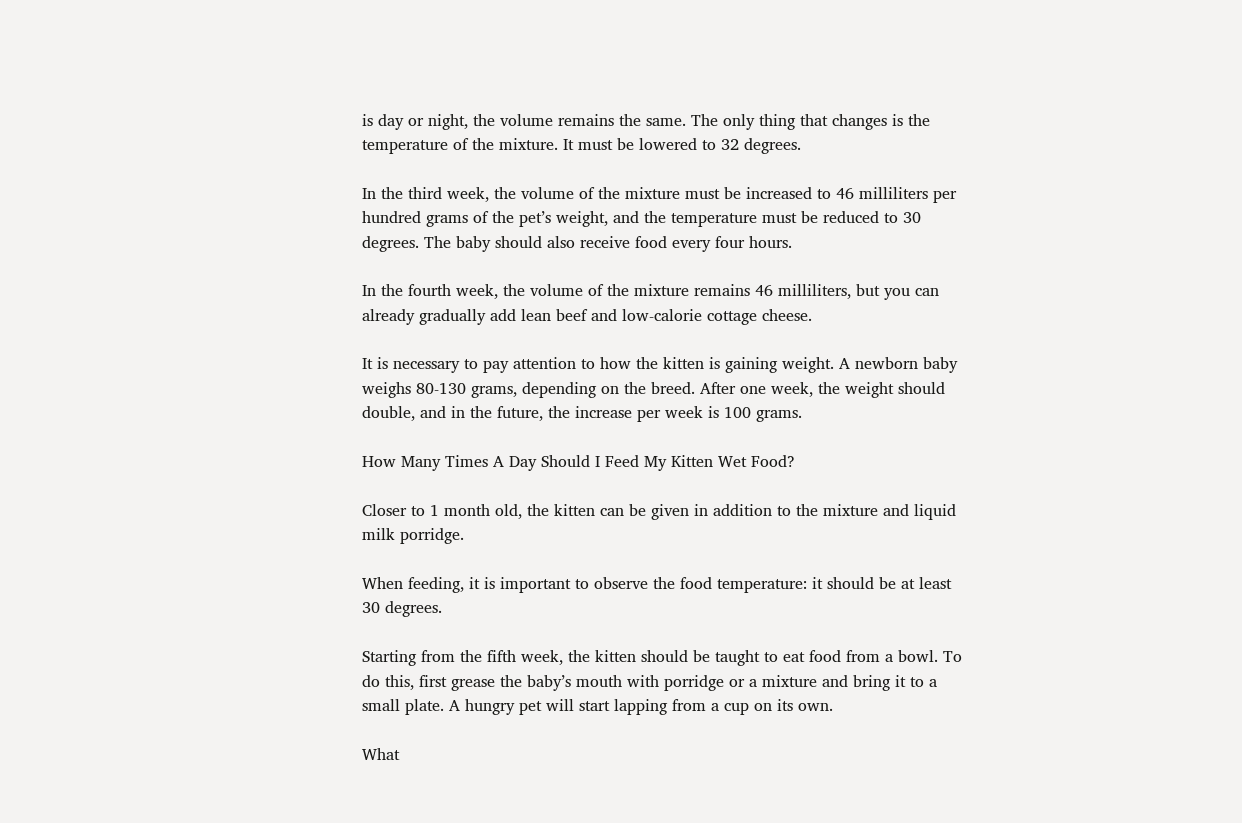is day or night, the volume remains the same. The only thing that changes is the temperature of the mixture. It must be lowered to 32 degrees.

In the third week, the volume of the mixture must be increased to 46 milliliters per hundred grams of the pet’s weight, and the temperature must be reduced to 30 degrees. The baby should also receive food every four hours.

In the fourth week, the volume of the mixture remains 46 milliliters, but you can already gradually add lean beef and low-calorie cottage cheese.

It is necessary to pay attention to how the kitten is gaining weight. A newborn baby weighs 80-130 grams, depending on the breed. After one week, the weight should double, and in the future, the increase per week is 100 grams.

How Many Times A Day Should I Feed My Kitten Wet Food?

Closer to 1 month old, the kitten can be given in addition to the mixture and liquid milk porridge.

When feeding, it is important to observe the food temperature: it should be at least 30 degrees.

Starting from the fifth week, the kitten should be taught to eat food from a bowl. To do this, first grease the baby’s mouth with porridge or a mixture and bring it to a small plate. A hungry pet will start lapping from a cup on its own.

What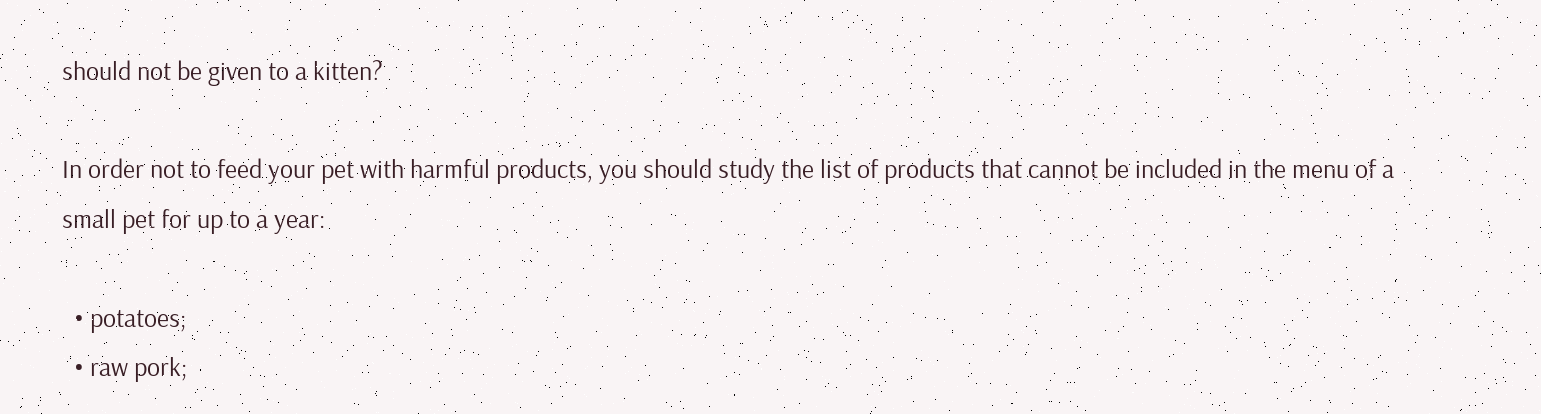should not be given to a kitten?

In order not to feed your pet with harmful products, you should study the list of products that cannot be included in the menu of a small pet for up to a year:

  • potatoes;
  • raw pork;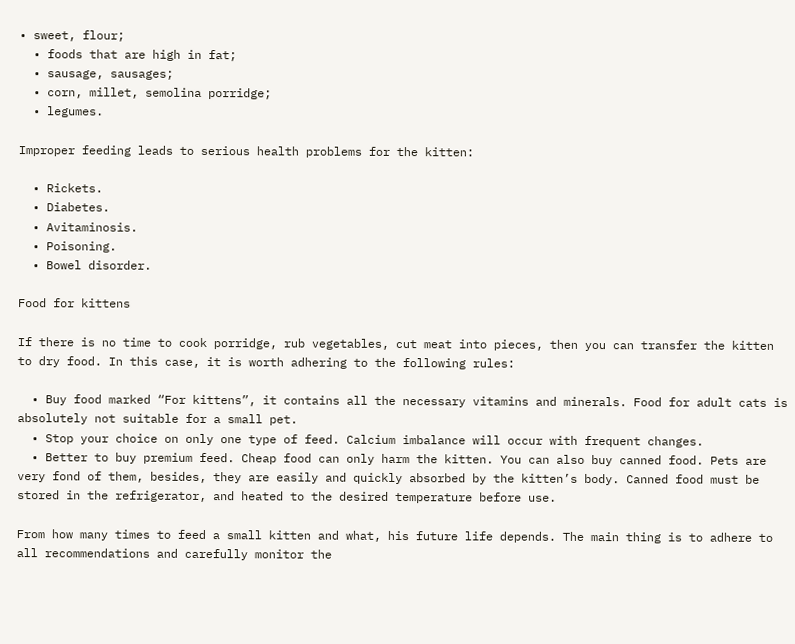• sweet, flour;
  • foods that are high in fat;
  • sausage, sausages;
  • corn, millet, semolina porridge;
  • legumes.

Improper feeding leads to serious health problems for the kitten:

  • Rickets.
  • Diabetes.
  • Avitaminosis.
  • Poisoning.
  • Bowel disorder.

Food for kittens

If there is no time to cook porridge, rub vegetables, cut meat into pieces, then you can transfer the kitten to dry food. In this case, it is worth adhering to the following rules:

  • Buy food marked “For kittens”, it contains all the necessary vitamins and minerals. Food for adult cats is absolutely not suitable for a small pet.
  • Stop your choice on only one type of feed. Calcium imbalance will occur with frequent changes.
  • Better to buy premium feed. Cheap food can only harm the kitten. You can also buy canned food. Pets are very fond of them, besides, they are easily and quickly absorbed by the kitten’s body. Canned food must be stored in the refrigerator, and heated to the desired temperature before use.

From how many times to feed a small kitten and what, his future life depends. The main thing is to adhere to all recommendations and carefully monitor the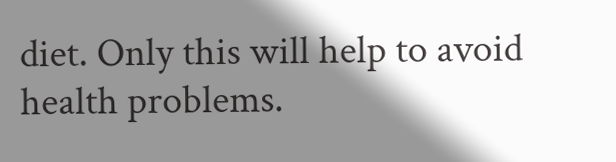diet. Only this will help to avoid health problems.